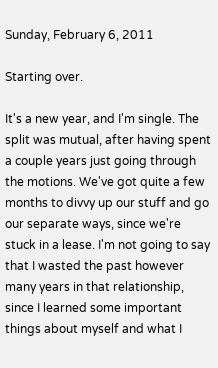Sunday, February 6, 2011

Starting over.

It's a new year, and I'm single. The split was mutual, after having spent a couple years just going through the motions. We've got quite a few months to divvy up our stuff and go our separate ways, since we're stuck in a lease. I'm not going to say that I wasted the past however many years in that relationship, since I learned some important things about myself and what I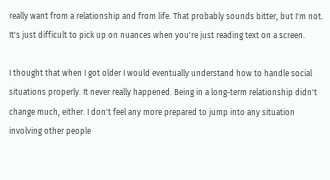really want from a relationship and from life. That probably sounds bitter, but I'm not. It's just difficult to pick up on nuances when you're just reading text on a screen.

I thought that when I got older I would eventually understand how to handle social situations properly. It never really happened. Being in a long-term relationship didn't change much, either. I don't feel any more prepared to jump into any situation involving other people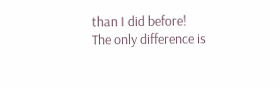than I did before! The only difference is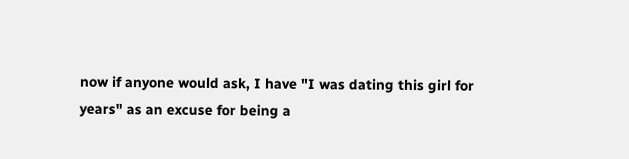now if anyone would ask, I have "I was dating this girl for years" as an excuse for being a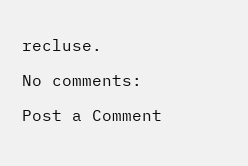recluse.

No comments:

Post a Comment